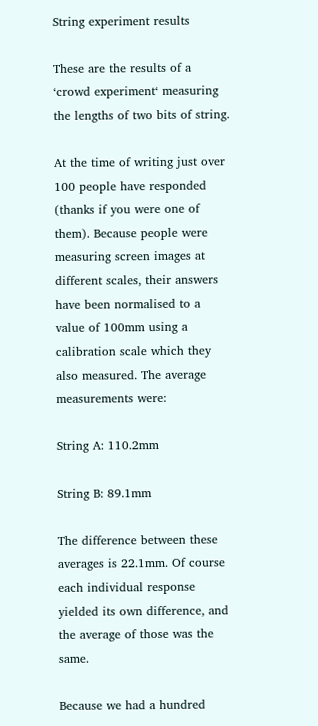String experiment results

These are the results of a ‘crowd experiment‘ measuring the lengths of two bits of string.

At the time of writing just over 100 people have responded (thanks if you were one of them). Because people were measuring screen images at different scales, their answers have been normalised to a value of 100mm using a calibration scale which they also measured. The average measurements were:

String A: 110.2mm

String B: 89.1mm

The difference between these averages is 22.1mm. Of course each individual response yielded its own difference, and the average of those was the same.

Because we had a hundred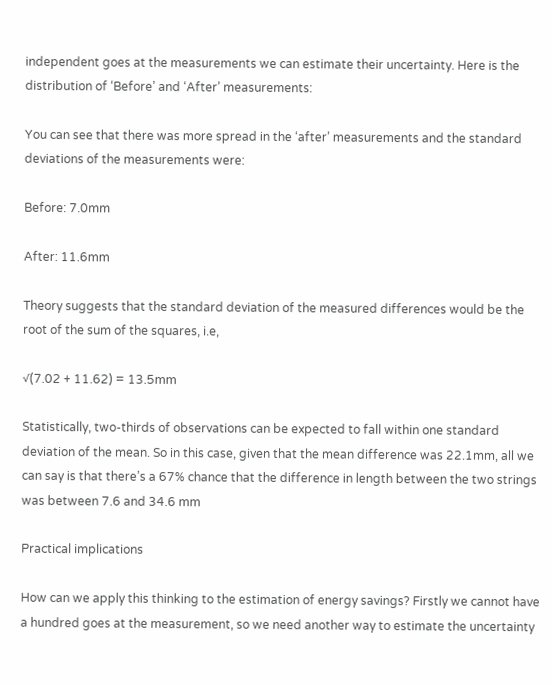independent goes at the measurements we can estimate their uncertainty. Here is the distribution of ‘Before’ and ‘After’ measurements:

You can see that there was more spread in the ‘after’ measurements and the standard deviations of the measurements were:

Before: 7.0mm

After: 11.6mm

Theory suggests that the standard deviation of the measured differences would be the root of the sum of the squares, i.e,

√(7.02 + 11.62) = 13.5mm

Statistically, two-thirds of observations can be expected to fall within one standard deviation of the mean. So in this case, given that the mean difference was 22.1mm, all we can say is that there’s a 67% chance that the difference in length between the two strings was between 7.6 and 34.6 mm

Practical implications

How can we apply this thinking to the estimation of energy savings? Firstly we cannot have a hundred goes at the measurement, so we need another way to estimate the uncertainty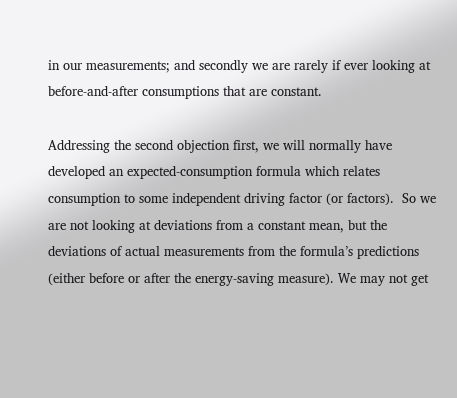in our measurements; and secondly we are rarely if ever looking at before-and-after consumptions that are constant.

Addressing the second objection first, we will normally have developed an expected-consumption formula which relates consumption to some independent driving factor (or factors).  So we are not looking at deviations from a constant mean, but the deviations of actual measurements from the formula’s predictions (either before or after the energy-saving measure). We may not get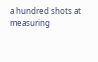a hundred shots at measuring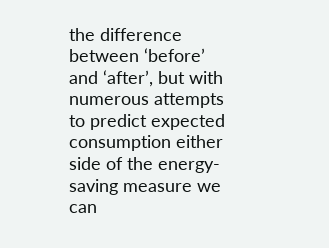the difference between ‘before’ and ‘after’, but with numerous attempts to predict expected consumption either side of the energy-saving measure we can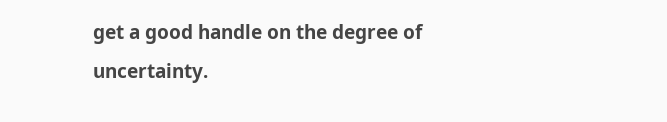get a good handle on the degree of uncertainty.